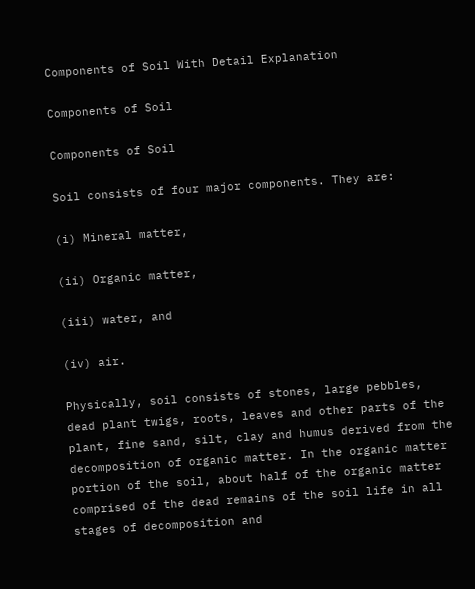Components of Soil With Detail Explanation

Components of Soil

Components of Soil

Soil consists of four major components. They are:

(i) Mineral matter,

(ii) Organic matter,

(iii) water, and

(iv) air.

Physically, soil consists of stones, large pebbles, dead plant twigs, roots, leaves and other parts of the plant, fine sand, silt, clay and humus derived from the decomposition of organic matter. In the organic matter portion of the soil, about half of the organic matter comprised of the dead remains of the soil life in all stages of decomposition and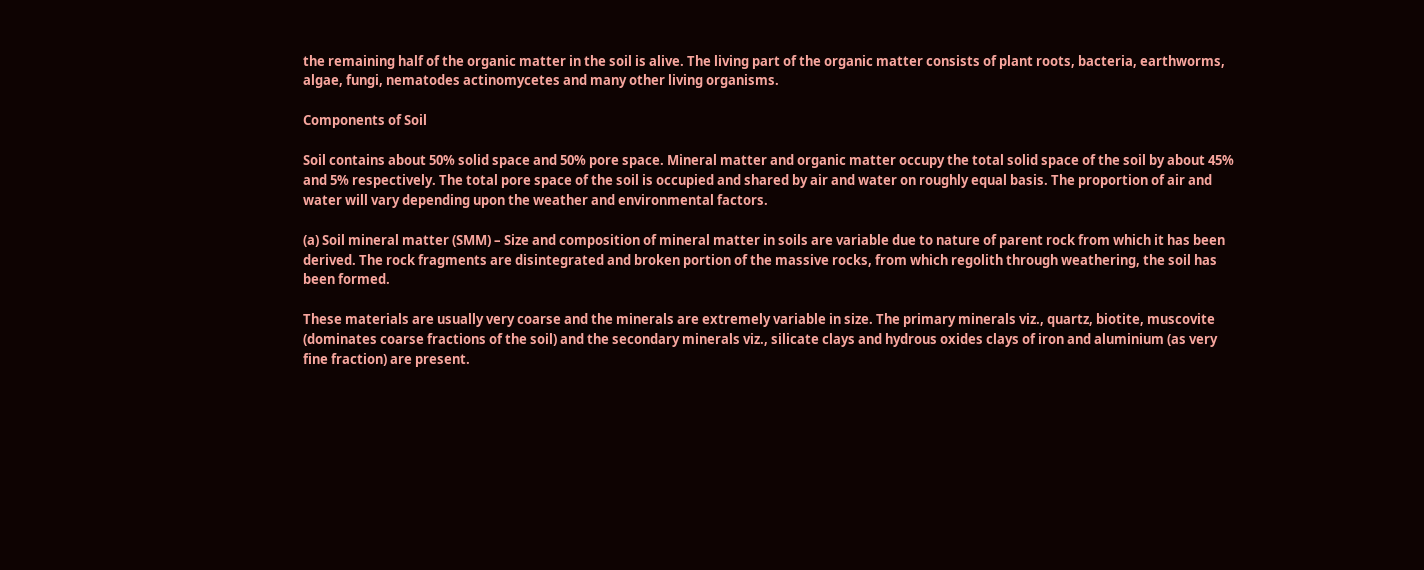the remaining half of the organic matter in the soil is alive. The living part of the organic matter consists of plant roots, bacteria, earthworms, algae, fungi, nematodes actinomycetes and many other living organisms.

Components of Soil

Soil contains about 50% solid space and 50% pore space. Mineral matter and organic matter occupy the total solid space of the soil by about 45% and 5% respectively. The total pore space of the soil is occupied and shared by air and water on roughly equal basis. The proportion of air and water will vary depending upon the weather and environmental factors.

(a) Soil mineral matter (SMM) – Size and composition of mineral matter in soils are variable due to nature of parent rock from which it has been derived. The rock fragments are disintegrated and broken portion of the massive rocks, from which regolith through weathering, the soil has been formed.

These materials are usually very coarse and the minerals are extremely variable in size. The primary minerals viz., quartz, biotite, muscovite (dominates coarse fractions of the soil) and the secondary minerals viz., silicate clays and hydrous oxides clays of iron and aluminium (as very fine fraction) are present.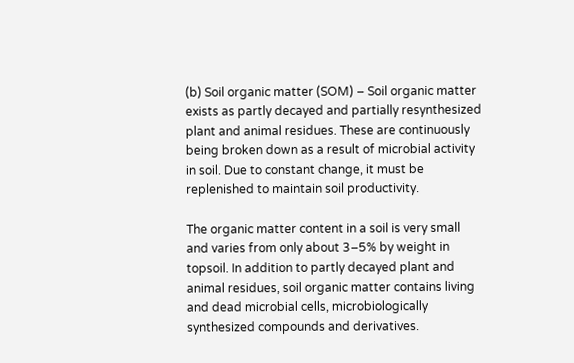(b) Soil organic matter (SOM) – Soil organic matter exists as partly decayed and partially resynthesized plant and animal residues. These are continuously being broken down as a result of microbial activity in soil. Due to constant change, it must be replenished to maintain soil productivity.

The organic matter content in a soil is very small and varies from only about 3–5% by weight in topsoil. In addition to partly decayed plant and animal residues, soil organic matter contains living and dead microbial cells, microbiologically synthesized compounds and derivatives.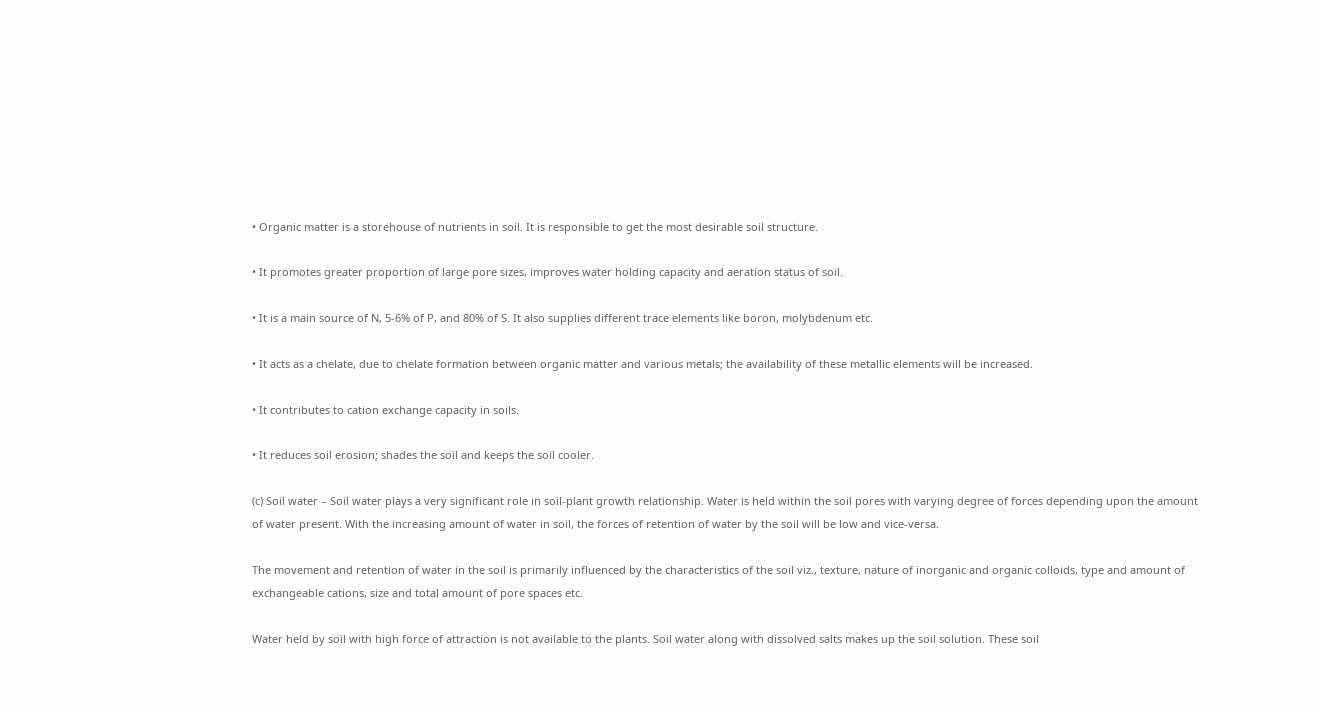• Organic matter is a storehouse of nutrients in soil. It is responsible to get the most desirable soil structure.

• It promotes greater proportion of large pore sizes, improves water holding capacity and aeration status of soil.

• It is a main source of N, 5-6% of P, and 80% of S. It also supplies different trace elements like boron, molybdenum etc.

• It acts as a chelate, due to chelate formation between organic matter and various metals; the availability of these metallic elements will be increased.

• It contributes to cation exchange capacity in soils.

• It reduces soil erosion; shades the soil and keeps the soil cooler.

(c) Soil water – Soil water plays a very significant role in soil-plant growth relationship. Water is held within the soil pores with varying degree of forces depending upon the amount of water present. With the increasing amount of water in soil, the forces of retention of water by the soil will be low and vice-versa.

The movement and retention of water in the soil is primarily influenced by the characteristics of the soil viz., texture, nature of inorganic and organic colloids, type and amount of exchangeable cations, size and total amount of pore spaces etc.

Water held by soil with high force of attraction is not available to the plants. Soil water along with dissolved salts makes up the soil solution. These soil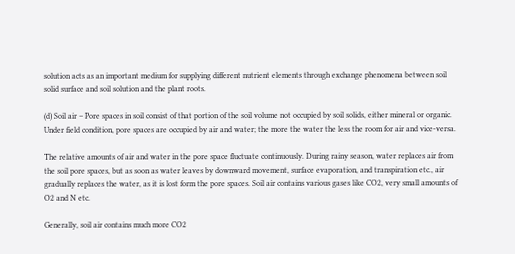solution acts as an important medium for supplying different nutrient elements through exchange phenomena between soil solid surface and soil solution and the plant roots.

(d) Soil air – Pore spaces in soil consist of that portion of the soil volume not occupied by soil solids, either mineral or organic. Under field condition, pore spaces are occupied by air and water; the more the water the less the room for air and vice-versa.

The relative amounts of air and water in the pore space fluctuate continuously. During rainy season, water replaces air from the soil pore spaces, but as soon as water leaves by downward movement, surface evaporation, and transpiration etc., air gradually replaces the water, as it is lost form the pore spaces. Soil air contains various gases like CO2, very small amounts of O2 and N etc.

Generally, soil air contains much more CO2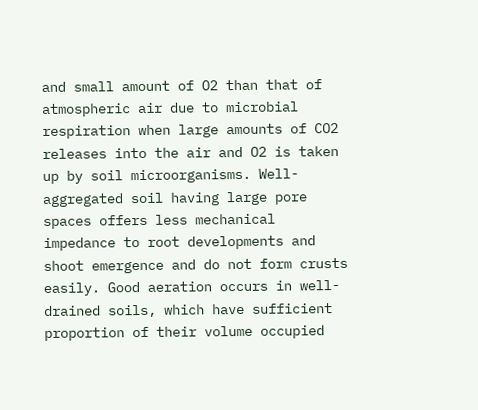and small amount of O2 than that of atmospheric air due to microbial respiration when large amounts of CO2 releases into the air and O2 is taken up by soil microorganisms. Well-aggregated soil having large pore spaces offers less mechanical impedance to root developments and shoot emergence and do not form crusts easily. Good aeration occurs in well-drained soils, which have sufficient proportion of their volume occupied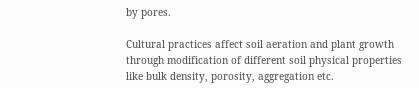by pores.

Cultural practices affect soil aeration and plant growth through modification of different soil physical properties like bulk density, porosity, aggregation etc.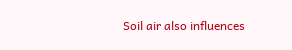Soil air also influences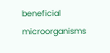beneficial microorganisms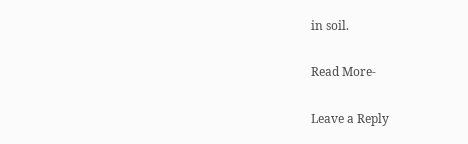in soil.

Read More-

Leave a Reply